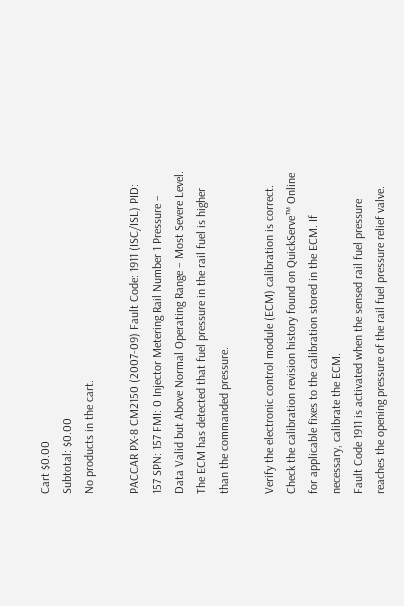Cart $0.00
Subtotal: $0.00
No products in the cart.

PACCAR PX-8 CM2150 (2007-09) Fault Code: 1911 (ISC/ISL) PID: 157 SPN: 157 FMI: 0 Injector Metering Rail Number 1 Pressure – Data Valid but Above Normal Operating Range – Most Severe Level. The ECM has detected that fuel pressure in the rail fuel is higher than the commanded pressure.

Verify the electronic control module (ECM) calibration is correct. Check the calibration revision history found on QuickServe™ Online for applicable fixes to the calibration stored in the ECM. If necessary, calibrate the ECM.
Fault Code 1911 is activated when the sensed rail fuel pressure reaches the opening pressure of the rail fuel pressure relief valve.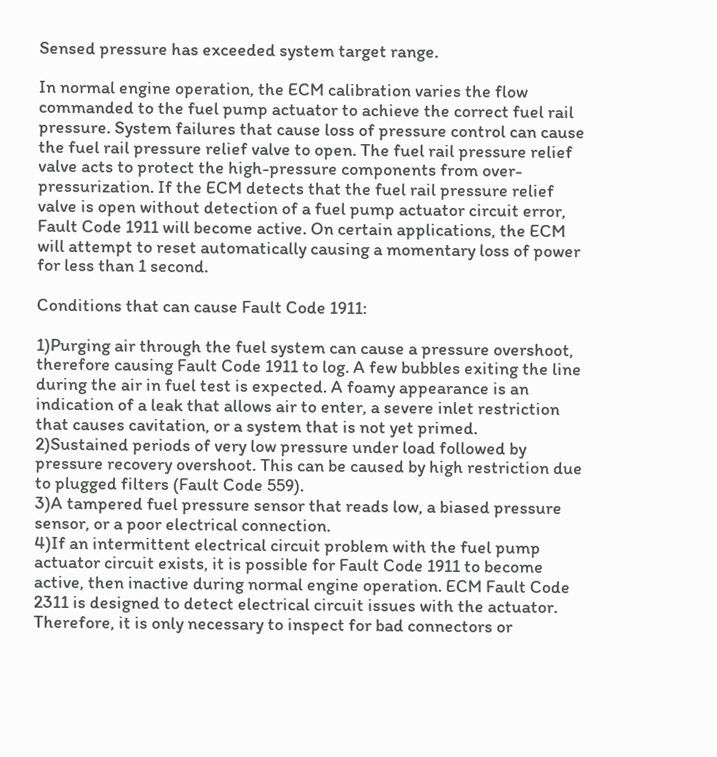Sensed pressure has exceeded system target range.

In normal engine operation, the ECM calibration varies the flow commanded to the fuel pump actuator to achieve the correct fuel rail pressure. System failures that cause loss of pressure control can cause the fuel rail pressure relief valve to open. The fuel rail pressure relief valve acts to protect the high-pressure components from over-pressurization. If the ECM detects that the fuel rail pressure relief valve is open without detection of a fuel pump actuator circuit error, Fault Code 1911 will become active. On certain applications, the ECM will attempt to reset automatically causing a momentary loss of power for less than 1 second.

Conditions that can cause Fault Code 1911:

1)Purging air through the fuel system can cause a pressure overshoot, therefore causing Fault Code 1911 to log. A few bubbles exiting the line during the air in fuel test is expected. A foamy appearance is an indication of a leak that allows air to enter, a severe inlet restriction that causes cavitation, or a system that is not yet primed.
2)Sustained periods of very low pressure under load followed by pressure recovery overshoot. This can be caused by high restriction due to plugged filters (Fault Code 559).
3)A tampered fuel pressure sensor that reads low, a biased pressure sensor, or a poor electrical connection.
4)If an intermittent electrical circuit problem with the fuel pump actuator circuit exists, it is possible for Fault Code 1911 to become active, then inactive during normal engine operation. ECM Fault Code 2311 is designed to detect electrical circuit issues with the actuator. Therefore, it is only necessary to inspect for bad connectors or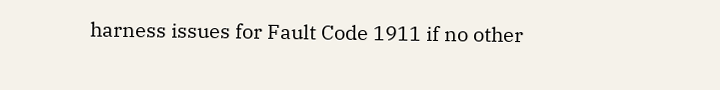harness issues for Fault Code 1911 if no other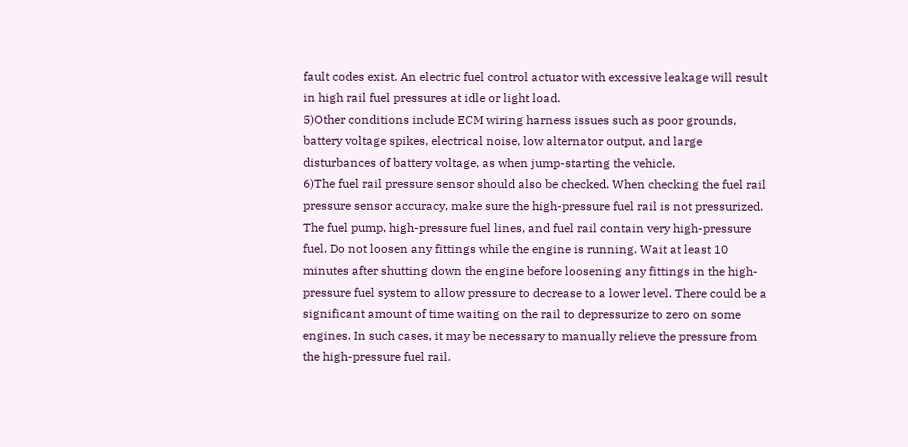fault codes exist. An electric fuel control actuator with excessive leakage will result in high rail fuel pressures at idle or light load.
5)Other conditions include ECM wiring harness issues such as poor grounds, battery voltage spikes, electrical noise, low alternator output, and large disturbances of battery voltage, as when jump-starting the vehicle.
6)The fuel rail pressure sensor should also be checked. When checking the fuel rail pressure sensor accuracy, make sure the high-pressure fuel rail is not pressurized. The fuel pump, high-pressure fuel lines, and fuel rail contain very high-pressure fuel. Do not loosen any fittings while the engine is running. Wait at least 10 minutes after shutting down the engine before loosening any fittings in the high-pressure fuel system to allow pressure to decrease to a lower level. There could be a significant amount of time waiting on the rail to depressurize to zero on some engines. In such cases, it may be necessary to manually relieve the pressure from the high-pressure fuel rail.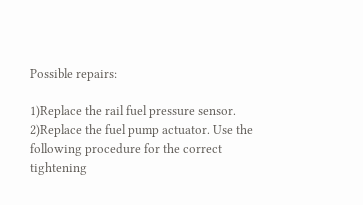Possible repairs:

1)Replace the rail fuel pressure sensor.
2)Replace the fuel pump actuator. Use the following procedure for the correct tightening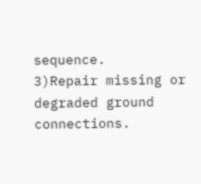sequence.
3)Repair missing or degraded ground connections.